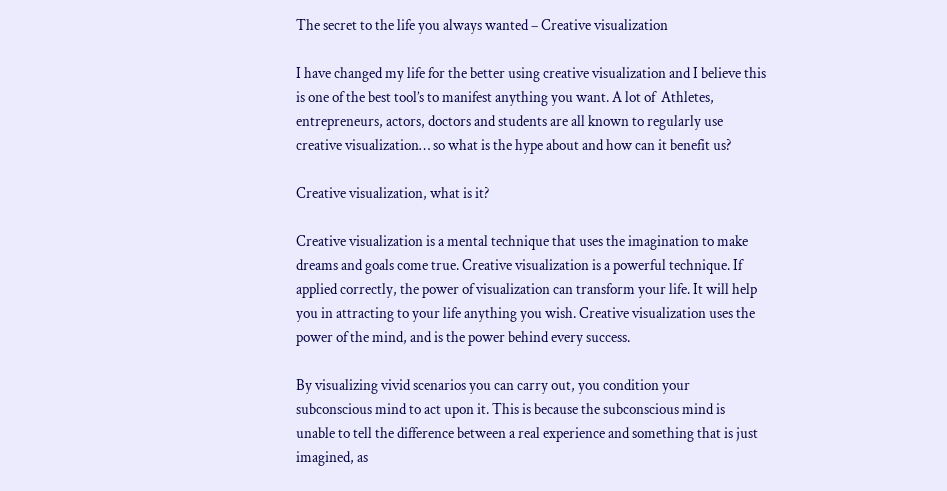The secret to the life you always wanted – Creative visualization

I have changed my life for the better using creative visualization and I believe this is one of the best tool’s to manifest anything you want. A lot of  Athletes, entrepreneurs, actors, doctors and students are all known to regularly use creative visualization… so what is the hype about and how can it benefit us?

Creative visualization, what is it?

Creative visualization is a mental technique that uses the imagination to make dreams and goals come true. Creative visualization is a powerful technique. If applied correctly, the power of visualization can transform your life. It will help you in attracting to your life anything you wish. Creative visualization uses the power of the mind, and is the power behind every success.

By visualizing vivid scenarios you can carry out, you condition your subconscious mind to act upon it. This is because the subconscious mind is unable to tell the difference between a real experience and something that is just imagined, as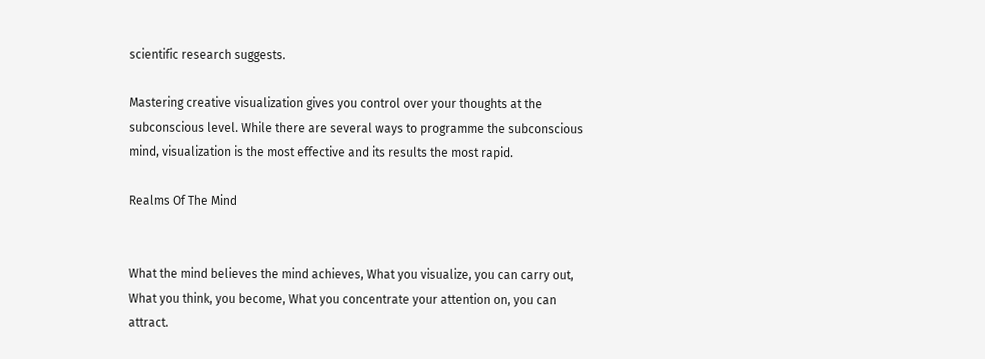scientific research suggests.

Mastering creative visualization gives you control over your thoughts at the subconscious level. While there are several ways to programme the subconscious mind, visualization is the most effective and its results the most rapid.

Realms Of The Mind


What the mind believes the mind achieves, What you visualize, you can carry out, What you think, you become, What you concentrate your attention on, you can attract.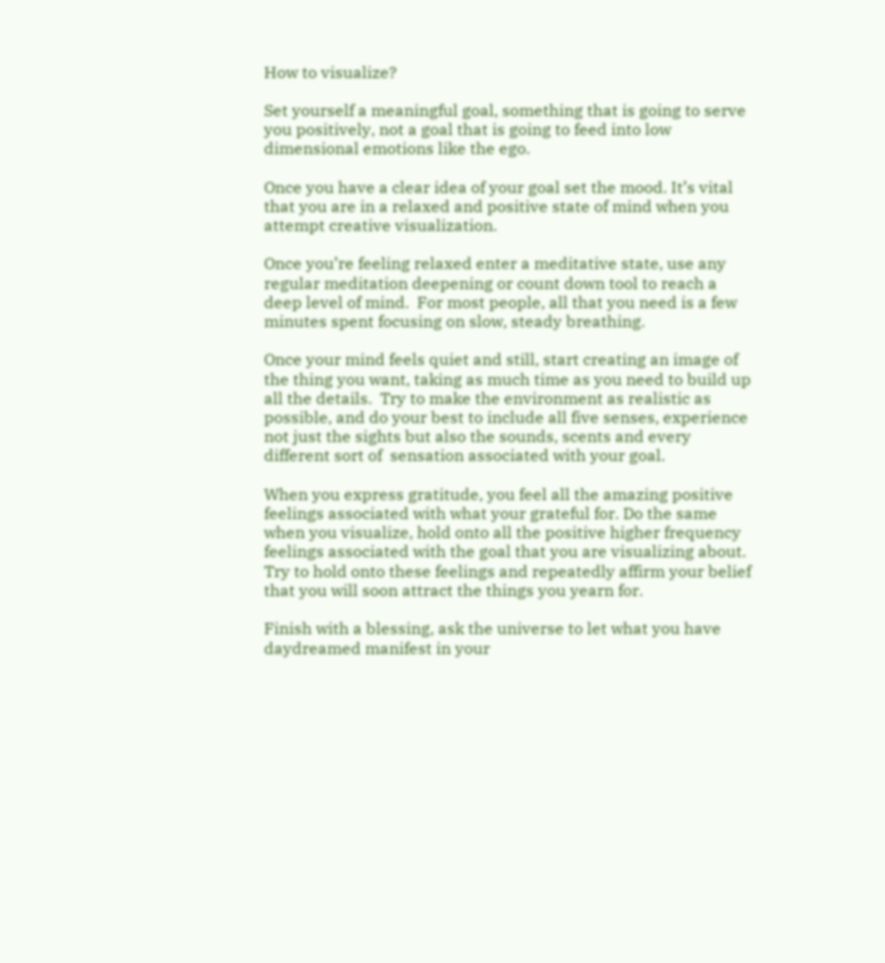How to visualize?

Set yourself a meaningful goal, something that is going to serve you positively, not a goal that is going to feed into low dimensional emotions like the ego.

Once you have a clear idea of your goal set the mood. It’s vital that you are in a relaxed and positive state of mind when you attempt creative visualization.

Once you’re feeling relaxed enter a meditative state, use any regular meditation deepening or count down tool to reach a deep level of mind.  For most people, all that you need is a few minutes spent focusing on slow, steady breathing.

Once your mind feels quiet and still, start creating an image of the thing you want, taking as much time as you need to build up all the details.  Try to make the environment as realistic as possible, and do your best to include all five senses, experience not just the sights but also the sounds, scents and every different sort of  sensation associated with your goal.

When you express gratitude, you feel all the amazing positive feelings associated with what your grateful for. Do the same when you visualize, hold onto all the positive higher frequency feelings associated with the goal that you are visualizing about. Try to hold onto these feelings and repeatedly affirm your belief that you will soon attract the things you yearn for.

Finish with a blessing, ask the universe to let what you have daydreamed manifest in your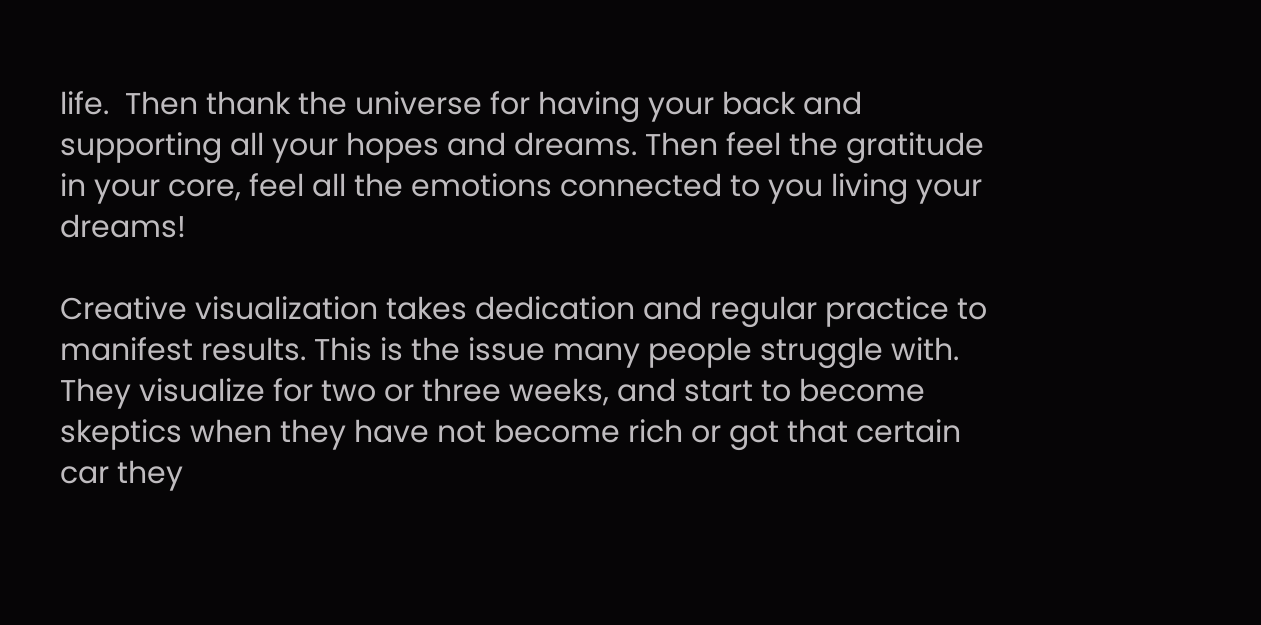life.  Then thank the universe for having your back and supporting all your hopes and dreams. Then feel the gratitude in your core, feel all the emotions connected to you living your dreams!

Creative visualization takes dedication and regular practice to manifest results. This is the issue many people struggle with. They visualize for two or three weeks, and start to become skeptics when they have not become rich or got that certain car they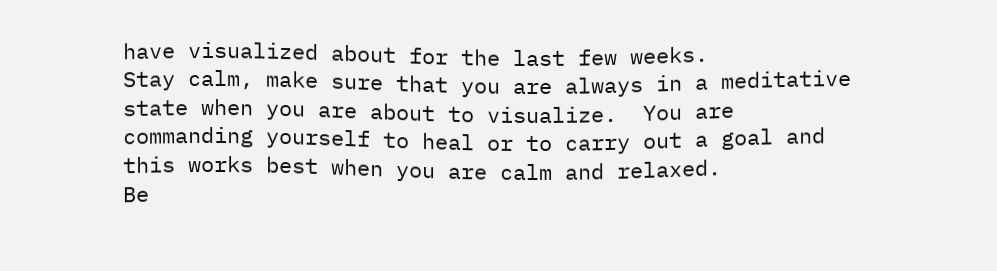have visualized about for the last few weeks.
Stay calm, make sure that you are always in a meditative state when you are about to visualize.  You are commanding yourself to heal or to carry out a goal and this works best when you are calm and relaxed.
Be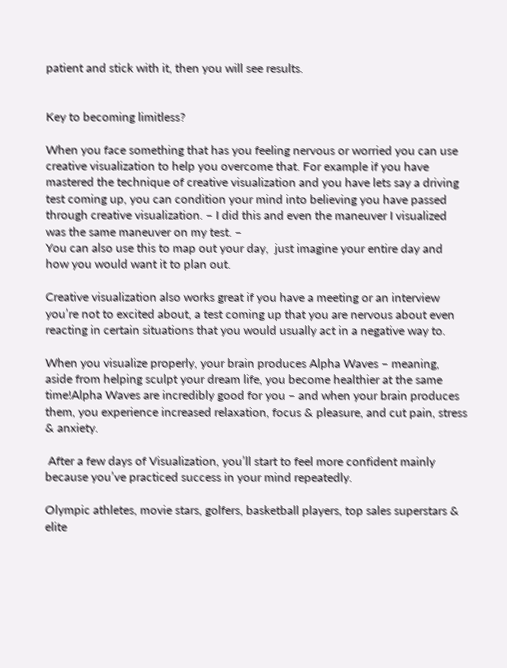patient and stick with it, then you will see results.


Key to becoming limitless?

When you face something that has you feeling nervous or worried you can use creative visualization to help you overcome that. For example if you have mastered the technique of creative visualization and you have lets say a driving test coming up, you can condition your mind into believing you have passed through creative visualization. – I did this and even the maneuver I visualized was the same maneuver on my test. –
You can also use this to map out your day,  just imagine your entire day and how you would want it to plan out.

Creative visualization also works great if you have a meeting or an interview you’re not to excited about, a test coming up that you are nervous about even reacting in certain situations that you would usually act in a negative way to.

When you visualize properly, your brain produces Alpha Waves – meaning, aside from helping sculpt your dream life, you become healthier at the same time!Alpha Waves are incredibly good for you – and when your brain produces them, you experience increased relaxation, focus & pleasure, and cut pain, stress & anxiety.

 After a few days of Visualization, you’ll start to feel more confident mainly because you’ve practiced success in your mind repeatedly.

Olympic athletes, movie stars, golfers, basketball players, top sales superstars & elite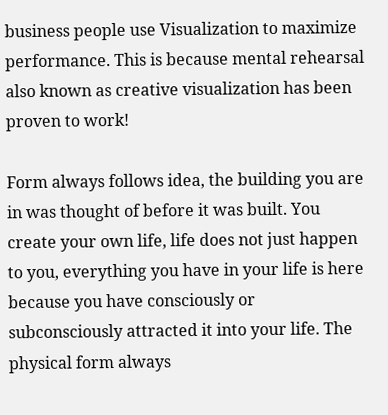business people use Visualization to maximize performance. This is because mental rehearsal also known as creative visualization has been proven to work!

Form always follows idea, the building you are in was thought of before it was built. You create your own life, life does not just happen to you, everything you have in your life is here because you have consciously or subconsciously attracted it into your life. The physical form always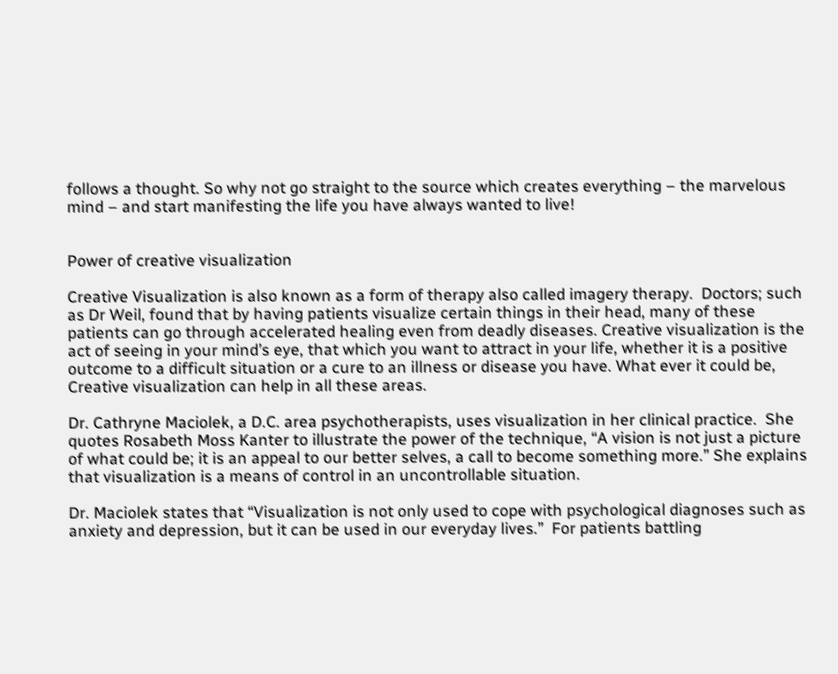follows a thought. So why not go straight to the source which creates everything – the marvelous mind – and start manifesting the life you have always wanted to live!


Power of creative visualization

Creative Visualization is also known as a form of therapy also called imagery therapy.  Doctors; such as Dr Weil, found that by having patients visualize certain things in their head, many of these patients can go through accelerated healing even from deadly diseases. Creative visualization is the act of seeing in your mind’s eye, that which you want to attract in your life, whether it is a positive outcome to a difficult situation or a cure to an illness or disease you have. What ever it could be, Creative visualization can help in all these areas.

Dr. Cathryne Maciolek, a D.C. area psychotherapists, uses visualization in her clinical practice.  She quotes Rosabeth Moss Kanter to illustrate the power of the technique, “A vision is not just a picture of what could be; it is an appeal to our better selves, a call to become something more.” She explains that visualization is a means of control in an uncontrollable situation.

Dr. Maciolek states that “Visualization is not only used to cope with psychological diagnoses such as anxiety and depression, but it can be used in our everyday lives.”  For patients battling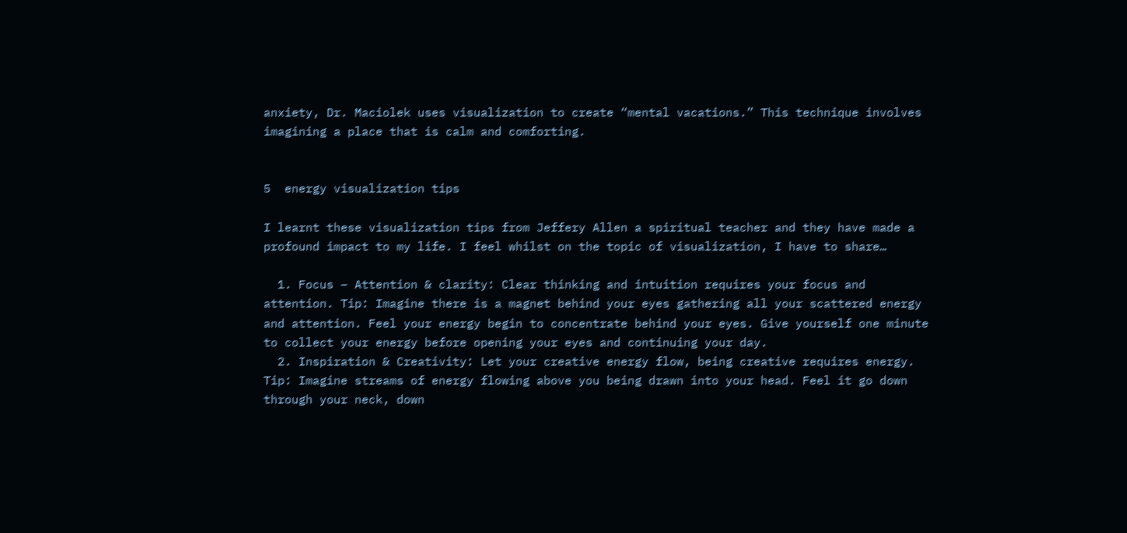anxiety, Dr. Maciolek uses visualization to create “mental vacations.” This technique involves imagining a place that is calm and comforting.


5  energy visualization tips

I learnt these visualization tips from Jeffery Allen a spiritual teacher and they have made a profound impact to my life. I feel whilst on the topic of visualization, I have to share…

  1. Focus – Attention & clarity: Clear thinking and intuition requires your focus and attention. Tip: Imagine there is a magnet behind your eyes gathering all your scattered energy and attention. Feel your energy begin to concentrate behind your eyes. Give yourself one minute to collect your energy before opening your eyes and continuing your day.
  2. Inspiration & Creativity: Let your creative energy flow, being creative requires energy. Tip: Imagine streams of energy flowing above you being drawn into your head. Feel it go down through your neck, down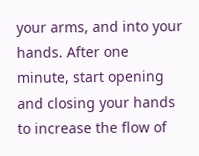your arms, and into your hands. After one minute, start opening and closing your hands to increase the flow of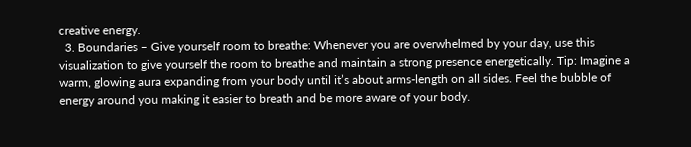creative energy.
  3. Boundaries – Give yourself room to breathe: Whenever you are overwhelmed by your day, use this visualization to give yourself the room to breathe and maintain a strong presence energetically. Tip: Imagine a warm, glowing aura expanding from your body until it’s about arms-length on all sides. Feel the bubble of energy around you making it easier to breath and be more aware of your body.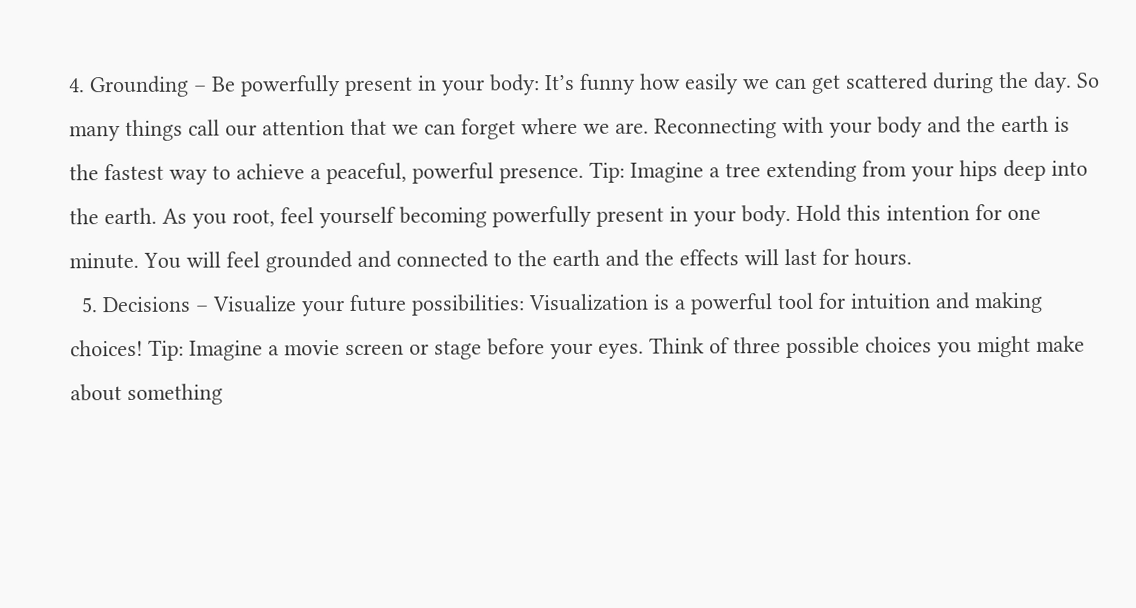4. Grounding – Be powerfully present in your body: It’s funny how easily we can get scattered during the day. So many things call our attention that we can forget where we are. Reconnecting with your body and the earth is the fastest way to achieve a peaceful, powerful presence. Tip: Imagine a tree extending from your hips deep into the earth. As you root, feel yourself becoming powerfully present in your body. Hold this intention for one minute. You will feel grounded and connected to the earth and the effects will last for hours.
  5. Decisions – Visualize your future possibilities: Visualization is a powerful tool for intuition and making choices! Tip: Imagine a movie screen or stage before your eyes. Think of three possible choices you might make about something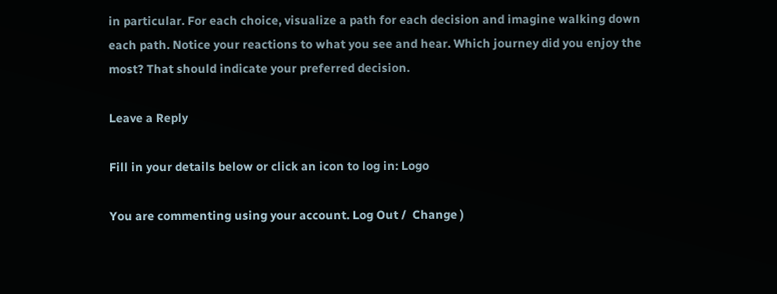in particular. For each choice, visualize a path for each decision and imagine walking down each path. Notice your reactions to what you see and hear. Which journey did you enjoy the most? That should indicate your preferred decision.

Leave a Reply

Fill in your details below or click an icon to log in: Logo

You are commenting using your account. Log Out /  Change )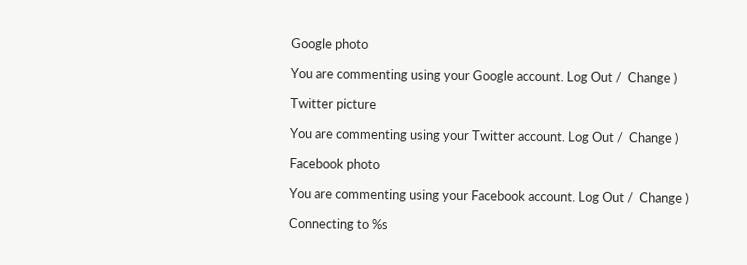Google photo

You are commenting using your Google account. Log Out /  Change )

Twitter picture

You are commenting using your Twitter account. Log Out /  Change )

Facebook photo

You are commenting using your Facebook account. Log Out /  Change )

Connecting to %s